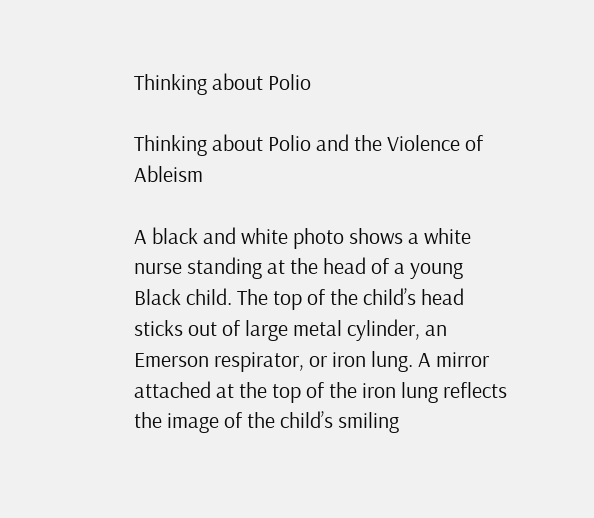Thinking about Polio

Thinking about Polio and the Violence of Ableism

A black and white photo shows a white nurse standing at the head of a young Black child. The top of the child’s head sticks out of large metal cylinder, an Emerson respirator, or iron lung. A mirror attached at the top of the iron lung reflects the image of the child’s smiling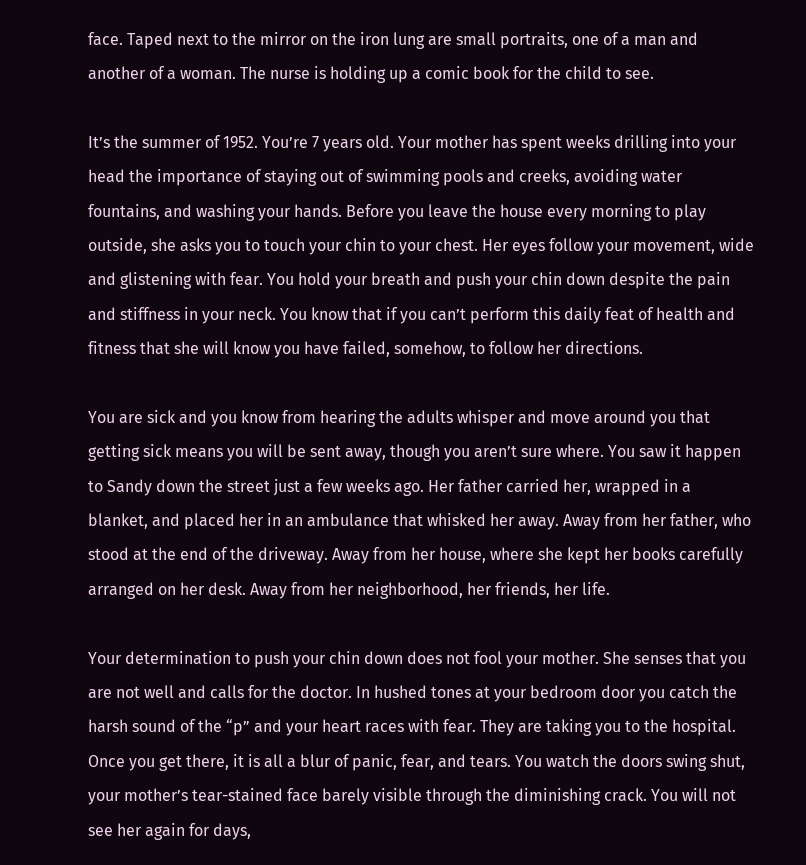face. Taped next to the mirror on the iron lung are small portraits, one of a man and another of a woman. The nurse is holding up a comic book for the child to see.

It’s the summer of 1952. You’re 7 years old. Your mother has spent weeks drilling into your head the importance of staying out of swimming pools and creeks, avoiding water fountains, and washing your hands. Before you leave the house every morning to play outside, she asks you to touch your chin to your chest. Her eyes follow your movement, wide and glistening with fear. You hold your breath and push your chin down despite the pain and stiffness in your neck. You know that if you can’t perform this daily feat of health and fitness that she will know you have failed, somehow, to follow her directions.

You are sick and you know from hearing the adults whisper and move around you that getting sick means you will be sent away, though you aren’t sure where. You saw it happen to Sandy down the street just a few weeks ago. Her father carried her, wrapped in a blanket, and placed her in an ambulance that whisked her away. Away from her father, who stood at the end of the driveway. Away from her house, where she kept her books carefully arranged on her desk. Away from her neighborhood, her friends, her life.

Your determination to push your chin down does not fool your mother. She senses that you are not well and calls for the doctor. In hushed tones at your bedroom door you catch the harsh sound of the “p” and your heart races with fear. They are taking you to the hospital. Once you get there, it is all a blur of panic, fear, and tears. You watch the doors swing shut, your mother’s tear-stained face barely visible through the diminishing crack. You will not see her again for days,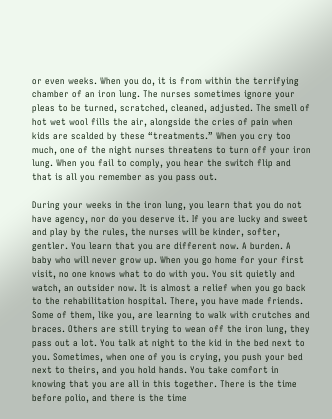or even weeks. When you do, it is from within the terrifying chamber of an iron lung. The nurses sometimes ignore your pleas to be turned, scratched, cleaned, adjusted. The smell of hot wet wool fills the air, alongside the cries of pain when kids are scalded by these “treatments.” When you cry too much, one of the night nurses threatens to turn off your iron lung. When you fail to comply, you hear the switch flip and that is all you remember as you pass out.

During your weeks in the iron lung, you learn that you do not have agency, nor do you deserve it. If you are lucky and sweet and play by the rules, the nurses will be kinder, softer, gentler. You learn that you are different now. A burden. A baby who will never grow up. When you go home for your first visit, no one knows what to do with you. You sit quietly and watch, an outsider now. It is almost a relief when you go back to the rehabilitation hospital. There, you have made friends. Some of them, like you, are learning to walk with crutches and braces. Others are still trying to wean off the iron lung, they pass out a lot. You talk at night to the kid in the bed next to you. Sometimes, when one of you is crying, you push your bed next to theirs, and you hold hands. You take comfort in knowing that you are all in this together. There is the time before polio, and there is the time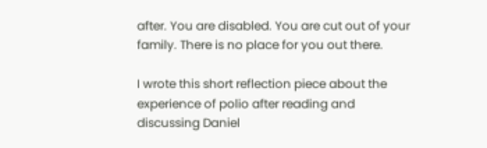after. You are disabled. You are cut out of your family. There is no place for you out there.

I wrote this short reflection piece about the experience of polio after reading and discussing Daniel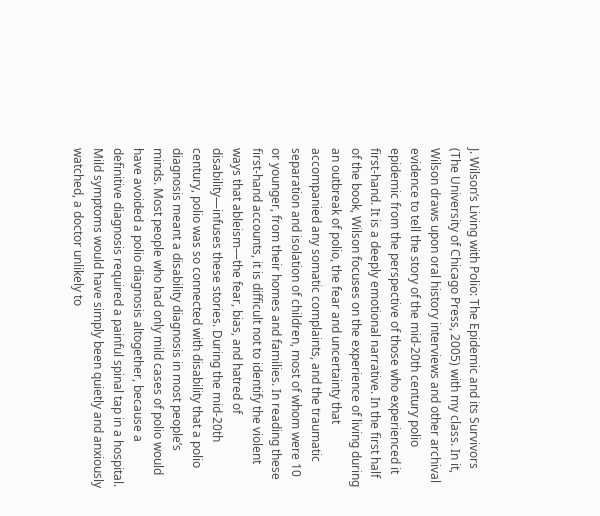J. Wilson’s Living with Polio: The Epidemic and its Survivors (The University of Chicago Press, 2005) with my class. In it, Wilson draws upon oral history interviews and other archival evidence to tell the story of the mid-20th century polio epidemic from the perspective of those who experienced it first-hand. It is a deeply emotional narrative. In the first half of the book, Wilson focuses on the experience of living during an outbreak of polio, the fear and uncertainty that accompanied any somatic complaints, and the traumatic separation and isolation of children, most of whom were 10 or younger, from their homes and families. In reading these first-hand accounts, it is difficult not to identify the violent ways that ableism—the fear, bias, and hatred of disability—infuses these stories. During the mid-20th century, polio was so connected with disability that a polio diagnosis meant a disability diagnosis in most people’s minds. Most people who had only mild cases of polio would have avoided a polio diagnosis altogether, because a definitive diagnosis required a painful spinal tap in a hospital. Mild symptoms would have simply been quietly and anxiously watched, a doctor unlikely to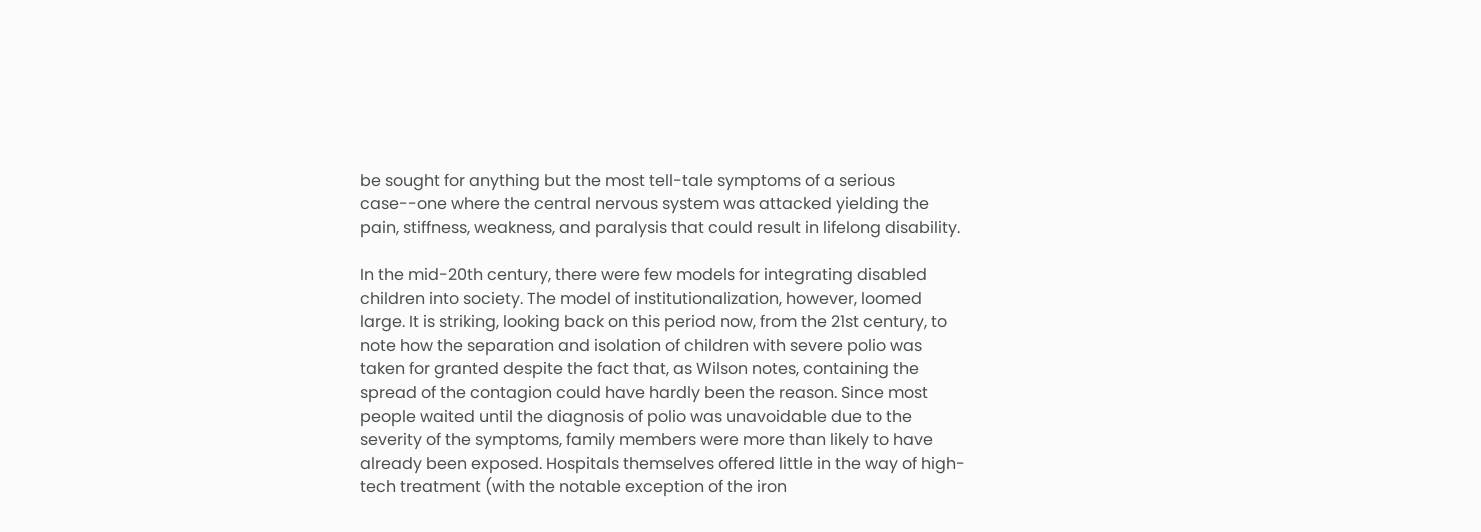be sought for anything but the most tell-tale symptoms of a serious case--one where the central nervous system was attacked yielding the pain, stiffness, weakness, and paralysis that could result in lifelong disability.

In the mid-20th century, there were few models for integrating disabled children into society. The model of institutionalization, however, loomed large. It is striking, looking back on this period now, from the 21st century, to note how the separation and isolation of children with severe polio was taken for granted despite the fact that, as Wilson notes, containing the spread of the contagion could have hardly been the reason. Since most people waited until the diagnosis of polio was unavoidable due to the severity of the symptoms, family members were more than likely to have already been exposed. Hospitals themselves offered little in the way of high-tech treatment (with the notable exception of the iron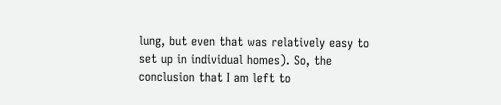lung, but even that was relatively easy to set up in individual homes). So, the conclusion that I am left to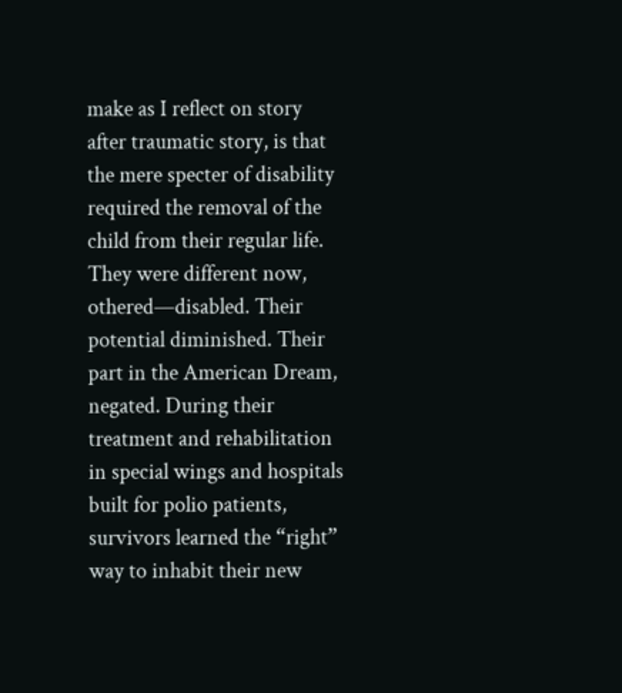make as I reflect on story after traumatic story, is that the mere specter of disability required the removal of the child from their regular life. They were different now, othered—disabled. Their potential diminished. Their part in the American Dream, negated. During their treatment and rehabilitation in special wings and hospitals built for polio patients, survivors learned the “right” way to inhabit their new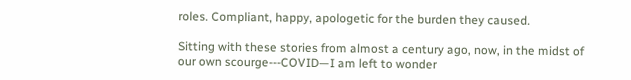roles. Compliant, happy, apologetic for the burden they caused.

Sitting with these stories from almost a century ago, now, in the midst of our own scourge---COVID—I am left to wonder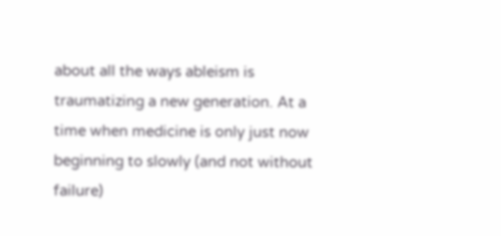about all the ways ableism is traumatizing a new generation. At a time when medicine is only just now beginning to slowly (and not without failure)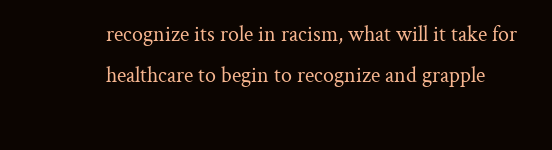recognize its role in racism, what will it take for healthcare to begin to recognize and grapple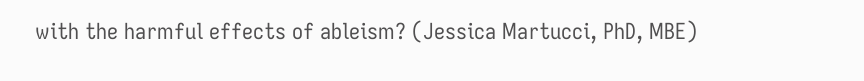with the harmful effects of ableism? (Jessica Martucci, PhD, MBE)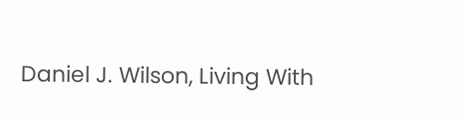Daniel J. Wilson, Living With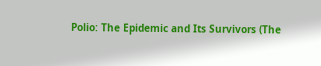Polio: The Epidemic and Its Survivors (The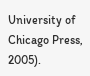University of Chicago Press, 2005).